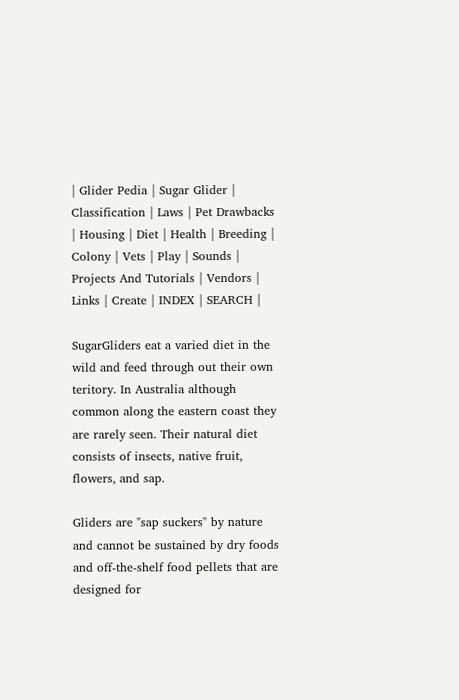| Glider Pedia | Sugar Glider | Classification | Laws | Pet Drawbacks | Housing | Diet | Health | Breeding | Colony | Vets | Play | Sounds | Projects And Tutorials | Vendors | Links | Create | INDEX | SEARCH |

SugarGliders eat a varied diet in the wild and feed through out their own teritory. In Australia although common along the eastern coast they are rarely seen. Their natural diet consists of insects, native fruit, flowers, and sap.

Gliders are "sap suckers" by nature and cannot be sustained by dry foods and off-the-shelf food pellets that are designed for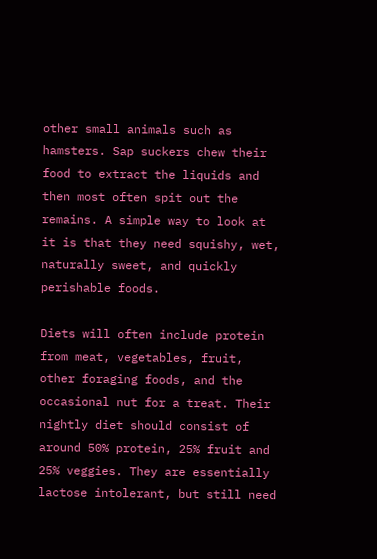other small animals such as hamsters. Sap suckers chew their food to extract the liquids and then most often spit out the remains. A simple way to look at it is that they need squishy, wet, naturally sweet, and quickly perishable foods.

Diets will often include protein from meat, vegetables, fruit, other foraging foods, and the occasional nut for a treat. Their nightly diet should consist of around 50% protein, 25% fruit and 25% veggies. They are essentially lactose intolerant, but still need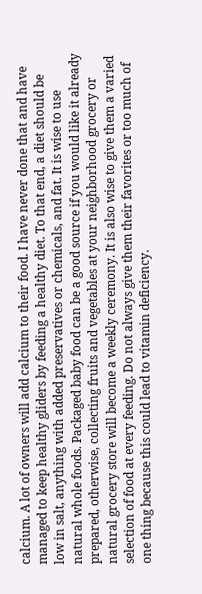calcium. A lot of owners will add calcium to their food. I have never done that and have managed to keep healthy gliders by feeding a healthy diet. To that end, a diet should be low in salt, anything with added preservatives or chemicals, and fat. It is wise to use natural whole foods. Packaged baby food can be a good source if you would like it already prepared, otherwise, collecting fruits and vegetables at your neighborhood grocery or natural grocery store will become a weekly ceremony. It is also wise to give them a varied selection of food at every feeding. Do not always give them their favorites or too much of one thing because this could lead to vitamin deficiency.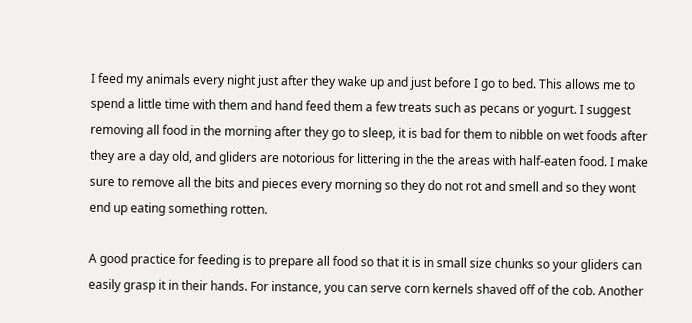I feed my animals every night just after they wake up and just before I go to bed. This allows me to spend a little time with them and hand feed them a few treats such as pecans or yogurt. I suggest removing all food in the morning after they go to sleep, it is bad for them to nibble on wet foods after they are a day old, and gliders are notorious for littering in the the areas with half-eaten food. I make sure to remove all the bits and pieces every morning so they do not rot and smell and so they wont end up eating something rotten.

A good practice for feeding is to prepare all food so that it is in small size chunks so your gliders can easily grasp it in their hands. For instance, you can serve corn kernels shaved off of the cob. Another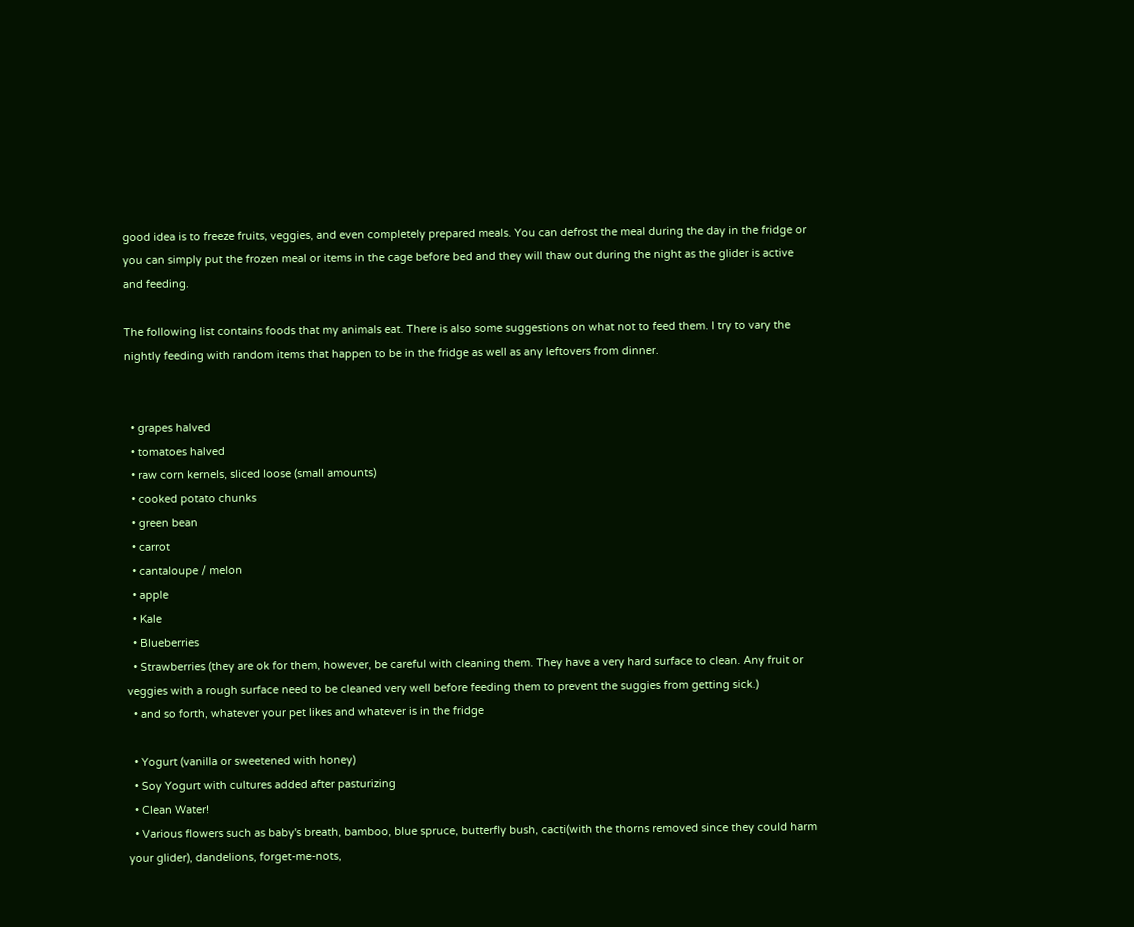good idea is to freeze fruits, veggies, and even completely prepared meals. You can defrost the meal during the day in the fridge or you can simply put the frozen meal or items in the cage before bed and they will thaw out during the night as the glider is active and feeding.

The following list contains foods that my animals eat. There is also some suggestions on what not to feed them. I try to vary the nightly feeding with random items that happen to be in the fridge as well as any leftovers from dinner.


  • grapes halved
  • tomatoes halved
  • raw corn kernels, sliced loose (small amounts)
  • cooked potato chunks
  • green bean
  • carrot
  • cantaloupe / melon
  • apple
  • Kale
  • Blueberries
  • Strawberries (they are ok for them, however, be careful with cleaning them. They have a very hard surface to clean. Any fruit or veggies with a rough surface need to be cleaned very well before feeding them to prevent the suggies from getting sick.)
  • and so forth, whatever your pet likes and whatever is in the fridge

  • Yogurt (vanilla or sweetened with honey)
  • Soy Yogurt with cultures added after pasturizing
  • Clean Water!
  • Various flowers such as baby's breath, bamboo, blue spruce, butterfly bush, cacti(with the thorns removed since they could harm your glider), dandelions, forget-me-nots,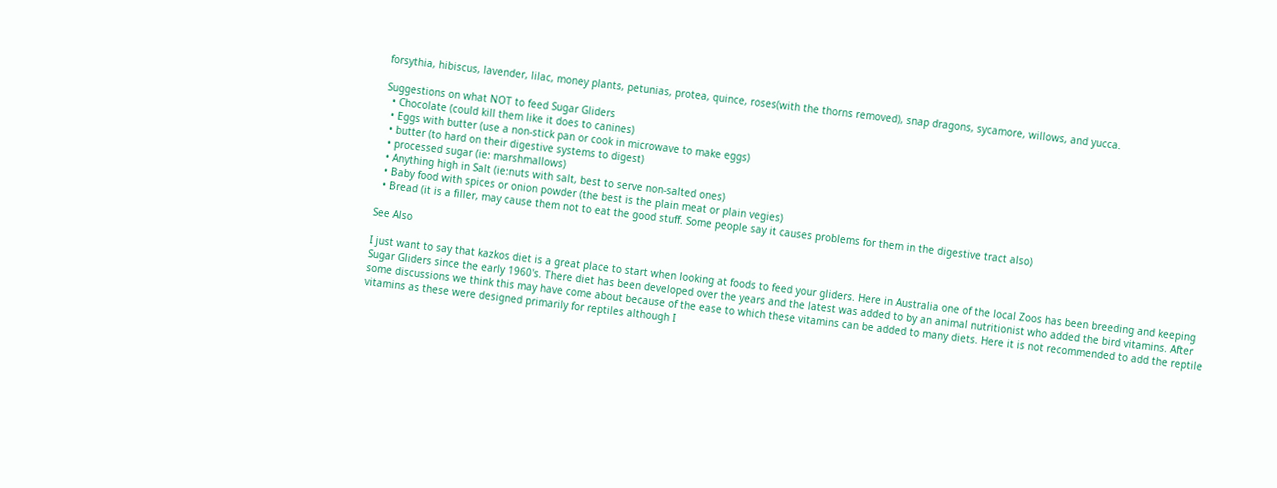forsythia, hibiscus, lavender, lilac, money plants, petunias, protea, quince, roses(with the thorns removed), snap dragons, sycamore, willows, and yucca.

Suggestions on what NOT to feed Sugar Gliders
  • Chocolate (could kill them like it does to canines)
  • Eggs with butter (use a non-stick pan or cook in microwave to make eggs)
  • butter (to hard on their digestive systems to digest)
  • processed sugar (ie: marshmallows)
  • Anything high in Salt (ie:nuts with salt, best to serve non-salted ones)
  • Baby food with spices or onion powder (the best is the plain meat or plain vegies)
  • Bread (it is a filler, may cause them not to eat the good stuff. Some people say it causes problems for them in the digestive tract also)

See Also

I just want to say that kazkos diet is a great place to start when looking at foods to feed your gliders. Here in Australia one of the local Zoos has been breeding and keeping Sugar Gliders since the early 1960's. There diet has been developed over the years and the latest was added to by an animal nutritionist who added the bird vitamins. After some discussions we think this may have come about because of the ease to which these vitamins can be added to many diets. Here it is not recommended to add the reptile vitamins as these were designed primarily for reptiles although I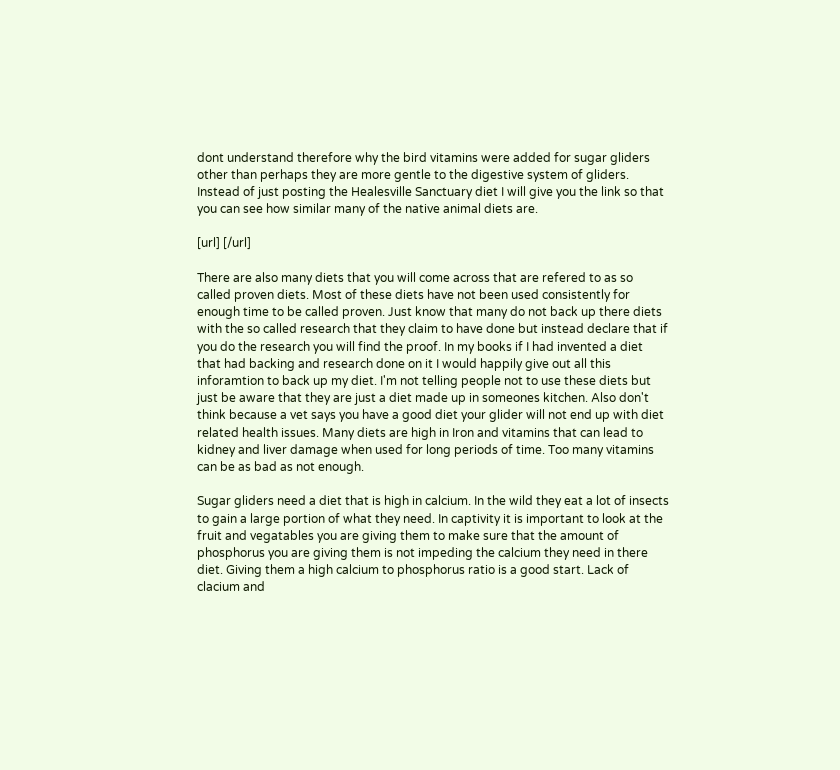dont understand therefore why the bird vitamins were added for sugar gliders other than perhaps they are more gentle to the digestive system of gliders. Instead of just posting the Healesville Sanctuary diet I will give you the link so that you can see how similar many of the native animal diets are.

[url] [/url]

There are also many diets that you will come across that are refered to as so called proven diets. Most of these diets have not been used consistently for enough time to be called proven. Just know that many do not back up there diets with the so called research that they claim to have done but instead declare that if you do the research you will find the proof. In my books if I had invented a diet that had backing and research done on it I would happily give out all this inforamtion to back up my diet. I'm not telling people not to use these diets but just be aware that they are just a diet made up in someones kitchen. Also don't think because a vet says you have a good diet your glider will not end up with diet related health issues. Many diets are high in Iron and vitamins that can lead to kidney and liver damage when used for long periods of time. Too many vitamins can be as bad as not enough.

Sugar gliders need a diet that is high in calcium. In the wild they eat a lot of insects to gain a large portion of what they need. In captivity it is important to look at the fruit and vegatables you are giving them to make sure that the amount of phosphorus you are giving them is not impeding the calcium they need in there diet. Giving them a high calcium to phosphorus ratio is a good start. Lack of clacium and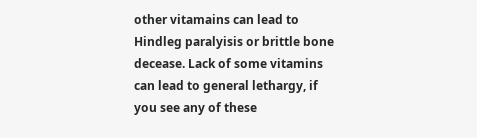other vitamains can lead to Hindleg paralyisis or brittle bone decease. Lack of some vitamins can lead to general lethargy, if you see any of these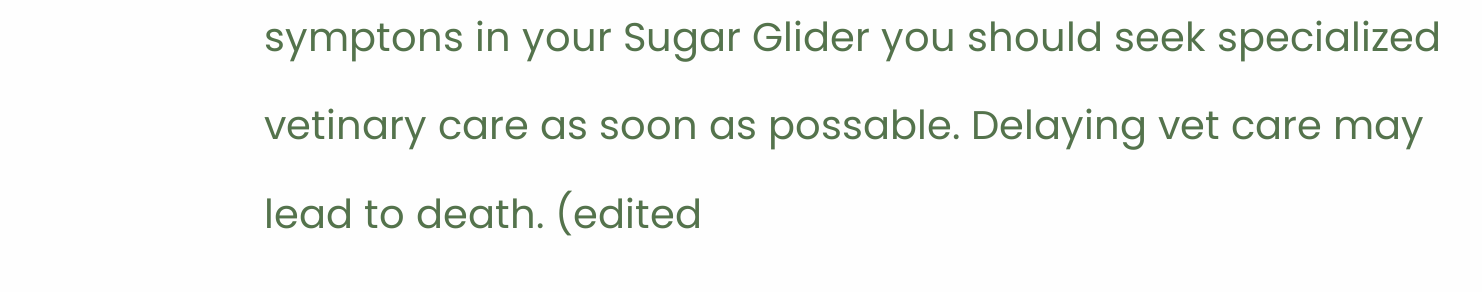symptons in your Sugar Glider you should seek specialized vetinary care as soon as possable. Delaying vet care may lead to death. (edited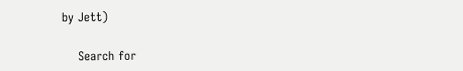by Jett)

    Search for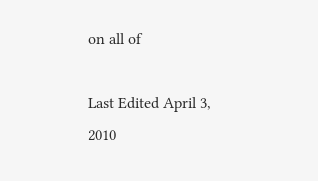on all of

Last Edited April 3, 2010